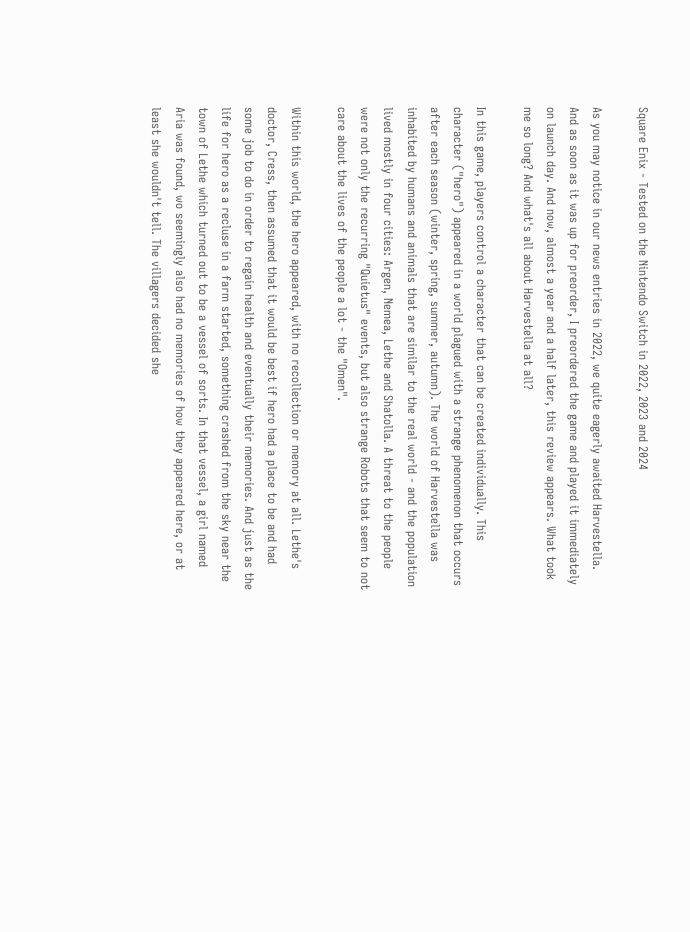Square Enix - Tested on the Nintendo Switch in 2022, 2023 and 2024

As you may notice in our news entries in 2022, we quite eagerly awaited Harvestella. And as soon as it was up for preorder, I preordered the game and played it immediately on launch day. And now, almost a year and a half later, this review appears. What took me so long? And what's all about Harvestella at all?

In this game, players control a character that can be created individually. This character ("hero") appeared in a world plagued with a strange phenomenon that occurs after each season (winter, spring, summer, autumn). The world of Harvestella was inhabited by humans and animals that are similar to the real world - and the population lived mostly in four cities: Argen, Nemea, Lethe and Shatolla. A threat to the people were not only the recurring "Quietus" events, but also strange Robots that seem to not care about the lives of the people a lot - the "Omen".

Within this world, the hero appeared, with no recollection or memory at all. Lethe's doctor, Cress, then assumed that it would be best if hero had a place to be and had some job to do in order to regain health and eventually their memories. And just as the life for hero as a recluse in a farm started, something crashed from the sky near the town of Lethe which turned out to be a vessel of sorts. In that vessel, a girl named Aria was found, wo seemingly also had no memories of how they appeared here, or at least she wouldn't tell. The villagers decided she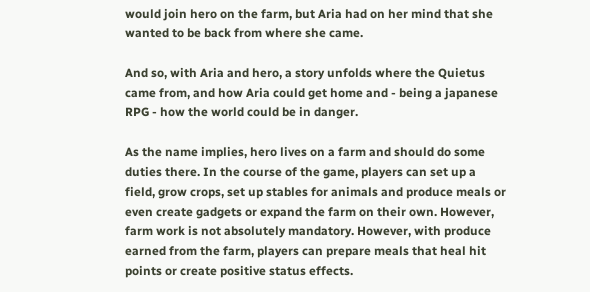would join hero on the farm, but Aria had on her mind that she wanted to be back from where she came.

And so, with Aria and hero, a story unfolds where the Quietus came from, and how Aria could get home and - being a japanese RPG - how the world could be in danger.

As the name implies, hero lives on a farm and should do some duties there. In the course of the game, players can set up a field, grow crops, set up stables for animals and produce meals or even create gadgets or expand the farm on their own. However, farm work is not absolutely mandatory. However, with produce earned from the farm, players can prepare meals that heal hit points or create positive status effects.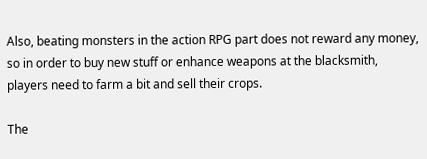Also, beating monsters in the action RPG part does not reward any money, so in order to buy new stuff or enhance weapons at the blacksmith, players need to farm a bit and sell their crops.

The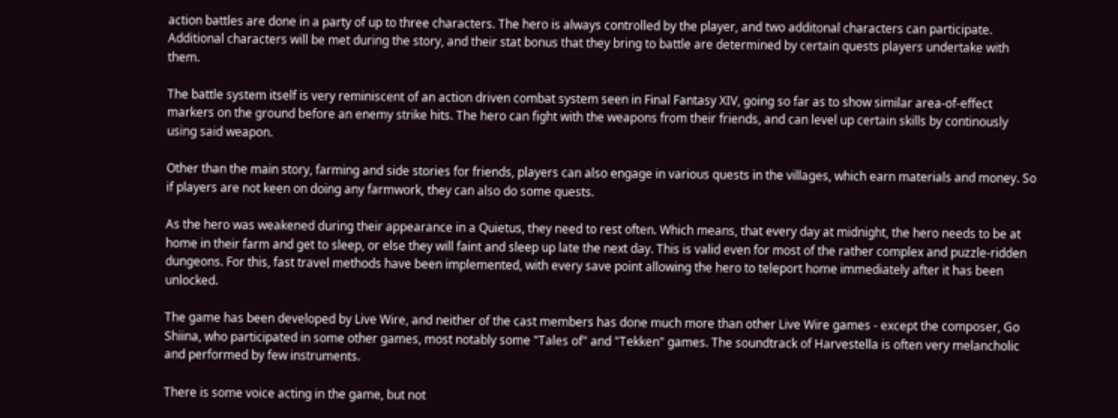action battles are done in a party of up to three characters. The hero is always controlled by the player, and two additonal characters can participate. Additional characters will be met during the story, and their stat bonus that they bring to battle are determined by certain quests players undertake with them.

The battle system itself is very reminiscent of an action driven combat system seen in Final Fantasy XIV, going so far as to show similar area-of-effect markers on the ground before an enemy strike hits. The hero can fight with the weapons from their friends, and can level up certain skills by continously using said weapon.

Other than the main story, farming and side stories for friends, players can also engage in various quests in the villages, which earn materials and money. So if players are not keen on doing any farmwork, they can also do some quests.

As the hero was weakened during their appearance in a Quietus, they need to rest often. Which means, that every day at midnight, the hero needs to be at home in their farm and get to sleep, or else they will faint and sleep up late the next day. This is valid even for most of the rather complex and puzzle-ridden dungeons. For this, fast travel methods have been implemented, with every save point allowing the hero to teleport home immediately after it has been unlocked.

The game has been developed by Live Wire, and neither of the cast members has done much more than other Live Wire games - except the composer, Go Shiina, who participated in some other games, most notably some "Tales of" and "Tekken" games. The soundtrack of Harvestella is often very melancholic and performed by few instruments.

There is some voice acting in the game, but not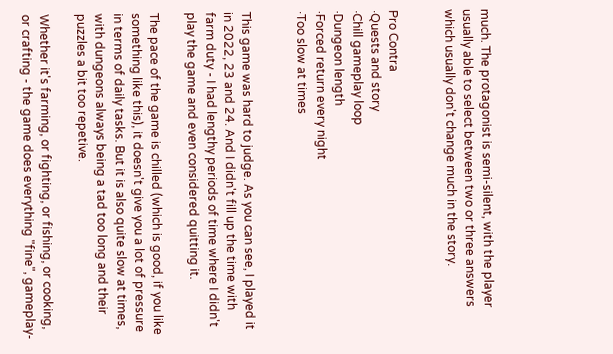much. The protagonist is semi-silent, with the player usually able to select between two or three answers which usually don't change much in the story.


Pro Contra
·Quests and story
·Chill gameplay loop
·Dungeon length
·Forced return every night
·Too slow at times


This game was hard to judge. As you can see, I played it in 2022, 23 and 24. And I didn't fill up the time with farm duty - I had lengthy periods of time where I didn't play the game and even considered quitting it.

The pace of the game is chilled (which is good, if you like something like this), it doesn't give you a lot of pressure in terms of daily tasks. But it is also quite slow at times, with dungeons always being a tad too long and their puzzles a bit too repetive.

Whether it's farming, or fighting, or fishing, or cooking, or crafting - the game does everything "fine", gameplay-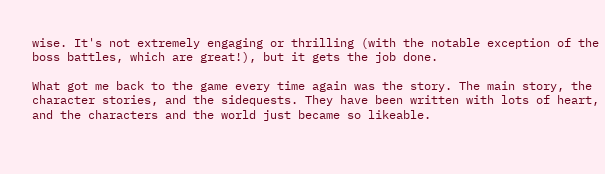wise. It's not extremely engaging or thrilling (with the notable exception of the boss battles, which are great!), but it gets the job done.

What got me back to the game every time again was the story. The main story, the character stories, and the sidequests. They have been written with lots of heart, and the characters and the world just became so likeable.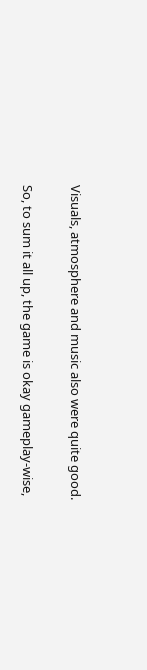Visuals, atmosphere and music also were quite good.

So, to sum it all up, the game is okay gameplay-wise,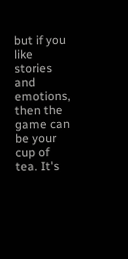but if you like stories and emotions, then the game can be your cup of tea. It's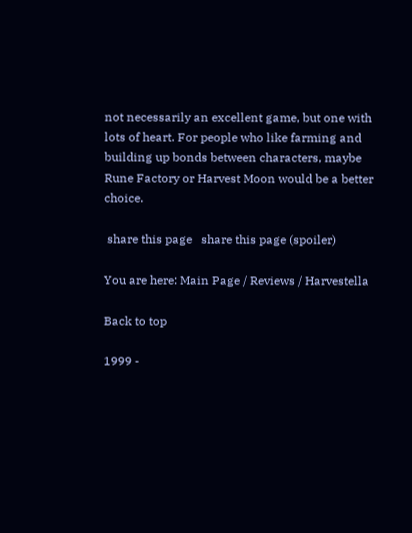not necessarily an excellent game, but one with lots of heart. For people who like farming and building up bonds between characters, maybe Rune Factory or Harvest Moon would be a better choice.

 share this page   share this page (spoiler)

You are here: Main Page / Reviews / Harvestella

Back to top

1999 -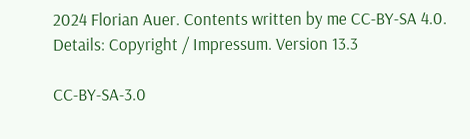2024 Florian Auer. Contents written by me CC-BY-SA 4.0. Details: Copyright / Impressum. Version 13.3

CC-BY-SA-3.0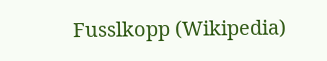Fusslkopp (Wikipedia)